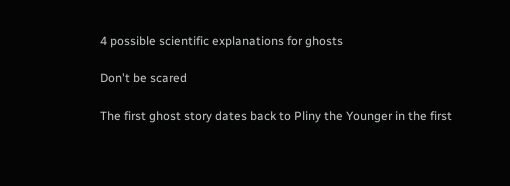4 possible scientific explanations for ghosts

Don't be scared

The first ghost story dates back to Pliny the Younger in the first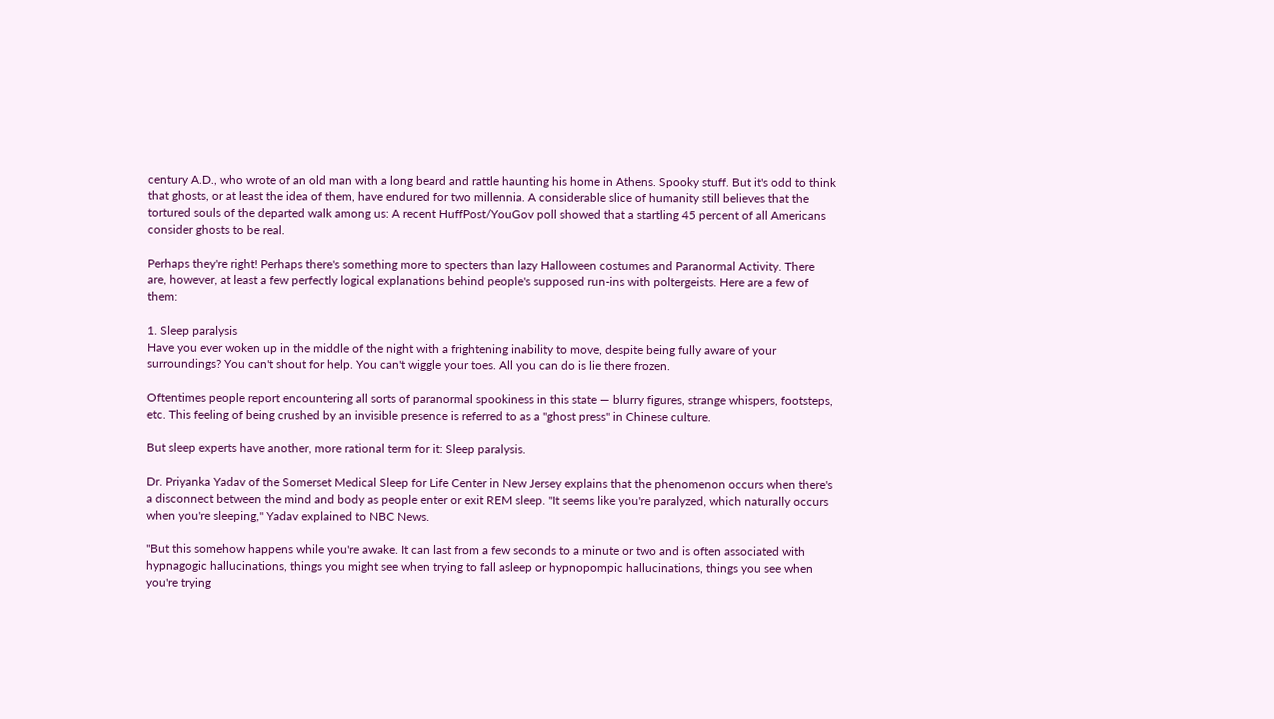century A.D., who wrote of an old man with a long beard and rattle haunting his home in Athens. Spooky stuff. But it's odd to think that ghosts, or at least the idea of them, have endured for two millennia. A considerable slice of humanity still believes that the tortured souls of the departed walk among us: A recent HuffPost/YouGov poll showed that a startling 45 percent of all Americans consider ghosts to be real.

Perhaps they're right! Perhaps there's something more to specters than lazy Halloween costumes and Paranormal Activity. There are, however, at least a few perfectly logical explanations behind people's supposed run-ins with poltergeists. Here are a few of them:

1. Sleep paralysis
Have you ever woken up in the middle of the night with a frightening inability to move, despite being fully aware of your surroundings? You can't shout for help. You can't wiggle your toes. All you can do is lie there frozen.

Oftentimes people report encountering all sorts of paranormal spookiness in this state — blurry figures, strange whispers, footsteps, etc. This feeling of being crushed by an invisible presence is referred to as a "ghost press" in Chinese culture.

But sleep experts have another, more rational term for it: Sleep paralysis.

Dr. Priyanka Yadav of the Somerset Medical Sleep for Life Center in New Jersey explains that the phenomenon occurs when there's a disconnect between the mind and body as people enter or exit REM sleep. "It seems like you're paralyzed, which naturally occurs when you're sleeping," Yadav explained to NBC News.

"But this somehow happens while you're awake. It can last from a few seconds to a minute or two and is often associated with hypnagogic hallucinations, things you might see when trying to fall asleep or hypnopompic hallucinations, things you see when you're trying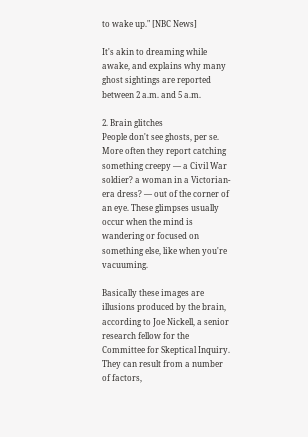to wake up." [NBC News]

It's akin to dreaming while awake, and explains why many ghost sightings are reported between 2 a.m. and 5 a.m.

2. Brain glitches
People don't see ghosts, per se. More often they report catching something creepy — a Civil War soldier? a woman in a Victorian-era dress? — out of the corner of an eye. These glimpses usually occur when the mind is wandering or focused on something else, like when you're vacuuming.

Basically these images are illusions produced by the brain, according to Joe Nickell, a senior research fellow for the Committee for Skeptical Inquiry. They can result from a number of factors,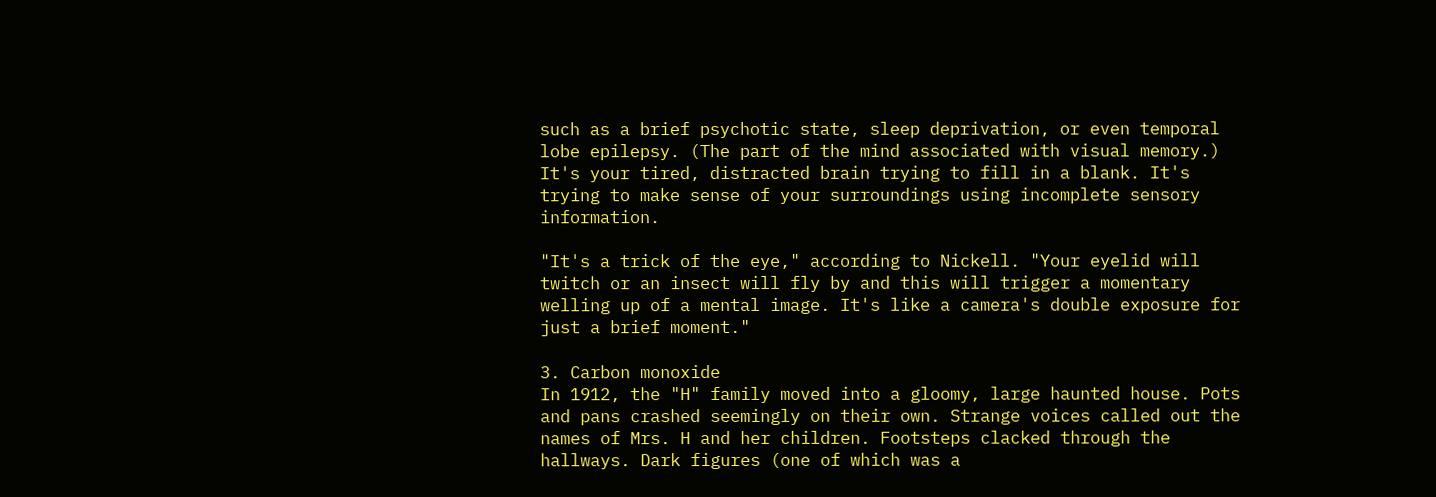such as a brief psychotic state, sleep deprivation, or even temporal lobe epilepsy. (The part of the mind associated with visual memory.) It's your tired, distracted brain trying to fill in a blank. It's trying to make sense of your surroundings using incomplete sensory information.

"It's a trick of the eye," according to Nickell. "Your eyelid will twitch or an insect will fly by and this will trigger a momentary welling up of a mental image. It's like a camera's double exposure for just a brief moment."

3. Carbon monoxide
In 1912, the "H" family moved into a gloomy, large haunted house. Pots and pans crashed seemingly on their own. Strange voices called out the names of Mrs. H and her children. Footsteps clacked through the hallways. Dark figures (one of which was a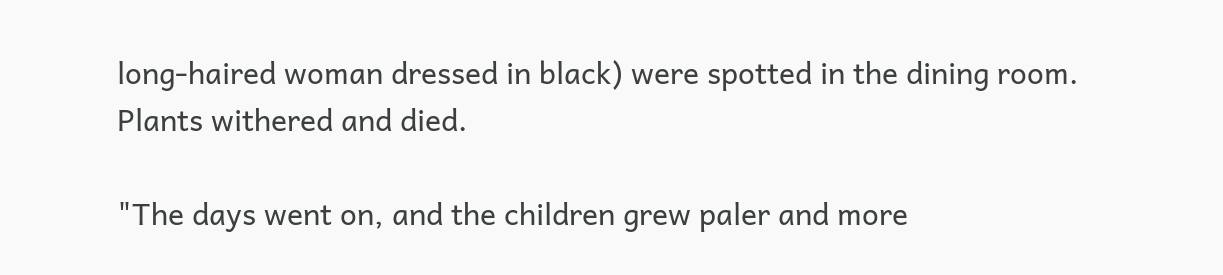long-haired woman dressed in black) were spotted in the dining room. Plants withered and died.

"The days went on, and the children grew paler and more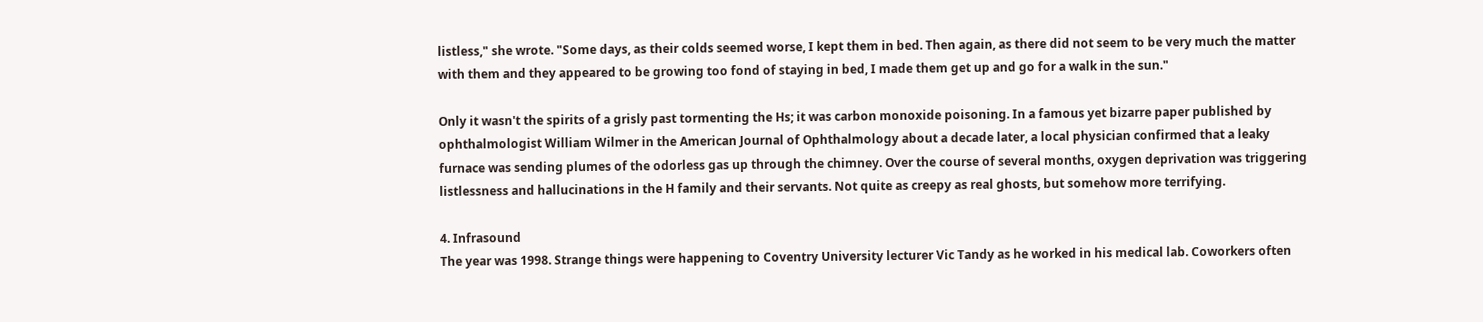listless," she wrote. "Some days, as their colds seemed worse, I kept them in bed. Then again, as there did not seem to be very much the matter with them and they appeared to be growing too fond of staying in bed, I made them get up and go for a walk in the sun."

Only it wasn't the spirits of a grisly past tormenting the Hs; it was carbon monoxide poisoning. In a famous yet bizarre paper published by ophthalmologist William Wilmer in the American Journal of Ophthalmology about a decade later, a local physician confirmed that a leaky furnace was sending plumes of the odorless gas up through the chimney. Over the course of several months, oxygen deprivation was triggering listlessness and hallucinations in the H family and their servants. Not quite as creepy as real ghosts, but somehow more terrifying.

4. Infrasound
The year was 1998. Strange things were happening to Coventry University lecturer Vic Tandy as he worked in his medical lab. Coworkers often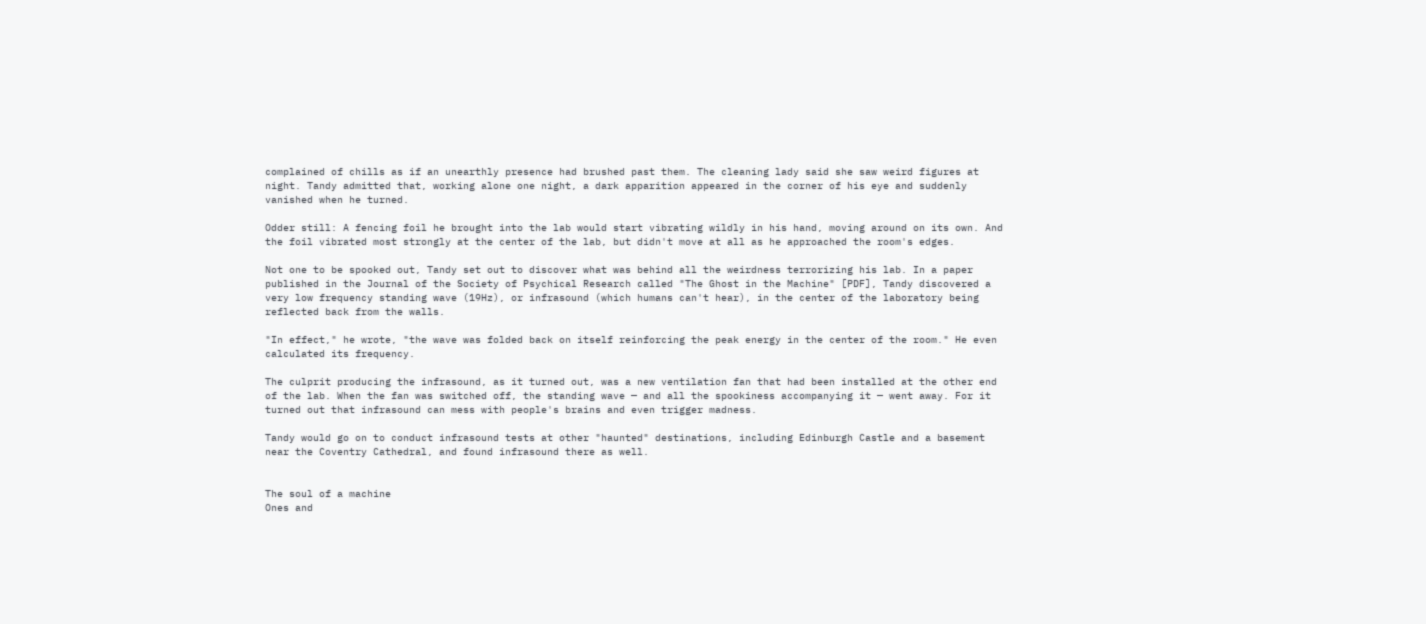complained of chills as if an unearthly presence had brushed past them. The cleaning lady said she saw weird figures at night. Tandy admitted that, working alone one night, a dark apparition appeared in the corner of his eye and suddenly vanished when he turned.

Odder still: A fencing foil he brought into the lab would start vibrating wildly in his hand, moving around on its own. And the foil vibrated most strongly at the center of the lab, but didn't move at all as he approached the room's edges.

Not one to be spooked out, Tandy set out to discover what was behind all the weirdness terrorizing his lab. In a paper published in the Journal of the Society of Psychical Research called "The Ghost in the Machine" [PDF], Tandy discovered a very low frequency standing wave (19Hz), or infrasound (which humans can't hear), in the center of the laboratory being reflected back from the walls.

"In effect," he wrote, "the wave was folded back on itself reinforcing the peak energy in the center of the room." He even calculated its frequency.

The culprit producing the infrasound, as it turned out, was a new ventilation fan that had been installed at the other end of the lab. When the fan was switched off, the standing wave — and all the spookiness accompanying it — went away. For it turned out that infrasound can mess with people's brains and even trigger madness.

Tandy would go on to conduct infrasound tests at other "haunted" destinations, including Edinburgh Castle and a basement near the Coventry Cathedral, and found infrasound there as well.


The soul of a machine
Ones and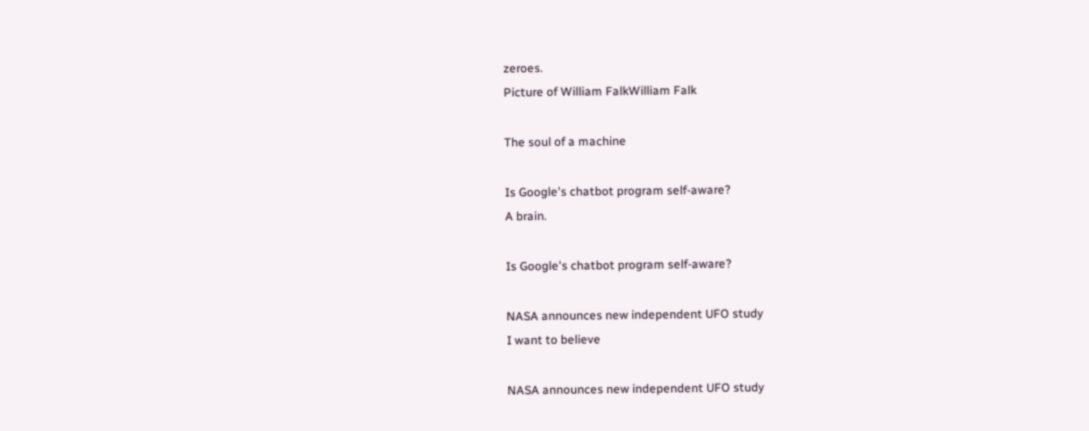zeroes.
Picture of William FalkWilliam Falk

The soul of a machine

Is Google's chatbot program self-aware?
A brain.

Is Google's chatbot program self-aware?

NASA announces new independent UFO study
I want to believe

NASA announces new independent UFO study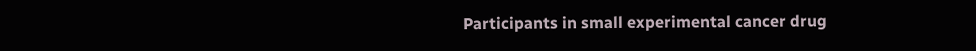Participants in small experimental cancer drug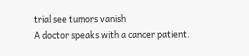trial see tumors vanish
A doctor speaks with a cancer patient.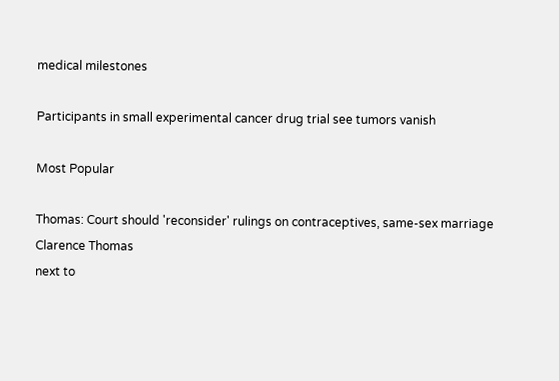medical milestones

Participants in small experimental cancer drug trial see tumors vanish

Most Popular

Thomas: Court should 'reconsider' rulings on contraceptives, same-sex marriage
Clarence Thomas
next to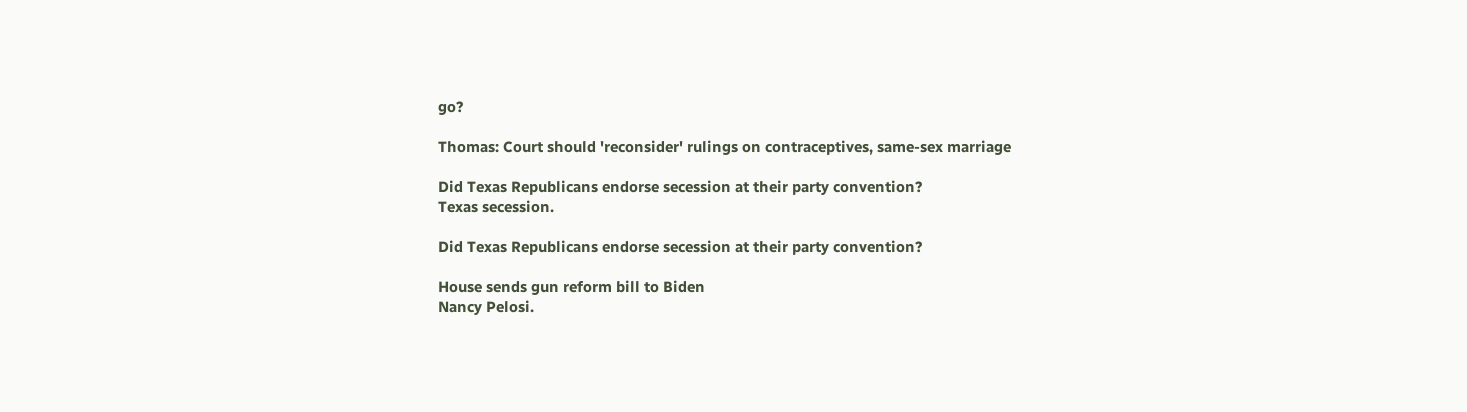go?

Thomas: Court should 'reconsider' rulings on contraceptives, same-sex marriage

Did Texas Republicans endorse secession at their party convention?
Texas secession.

Did Texas Republicans endorse secession at their party convention?

House sends gun reform bill to Biden
Nancy Pelosi.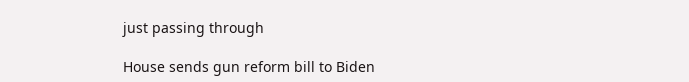just passing through

House sends gun reform bill to Biden